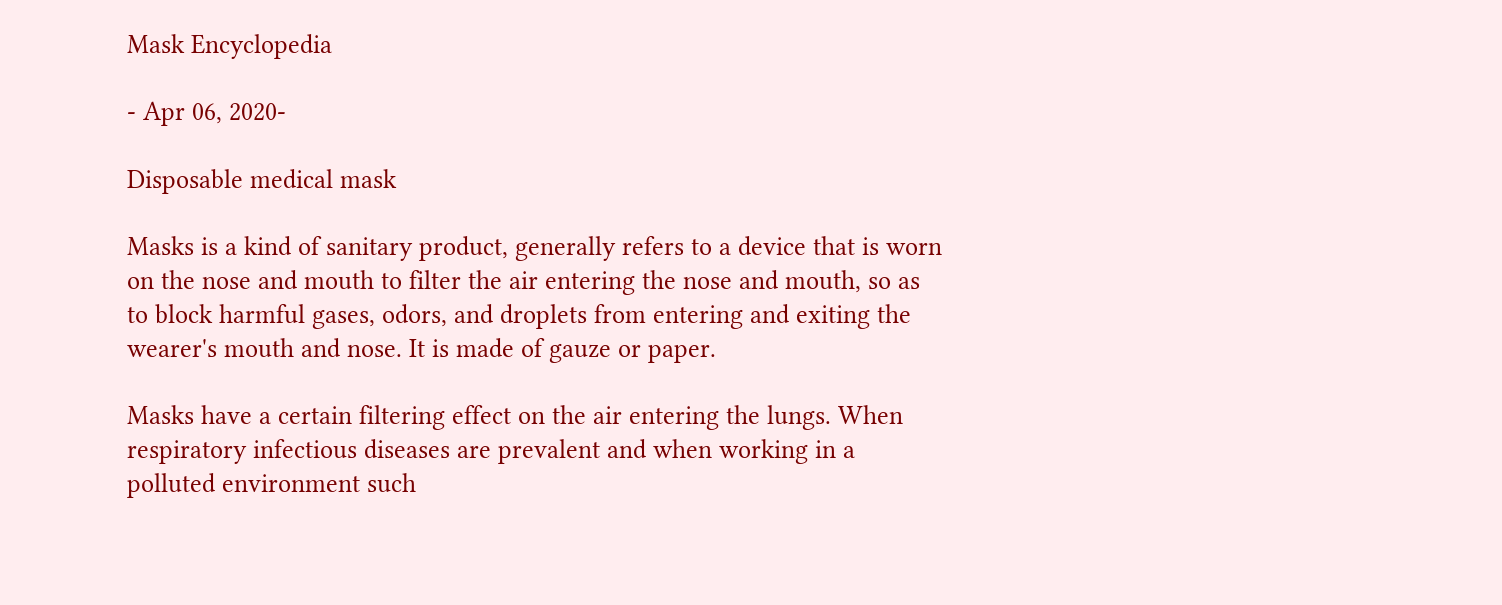Mask Encyclopedia

- Apr 06, 2020-

Disposable medical mask

Masks is a kind of sanitary product, generally refers to a device that is worn on the nose and mouth to filter the air entering the nose and mouth, so as to block harmful gases, odors, and droplets from entering and exiting the wearer's mouth and nose. It is made of gauze or paper.

Masks have a certain filtering effect on the air entering the lungs. When respiratory infectious diseases are prevalent and when working in a polluted environment such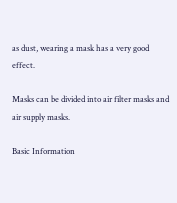as dust, wearing a mask has a very good effect.

Masks can be divided into air filter masks and air supply masks.

Basic Information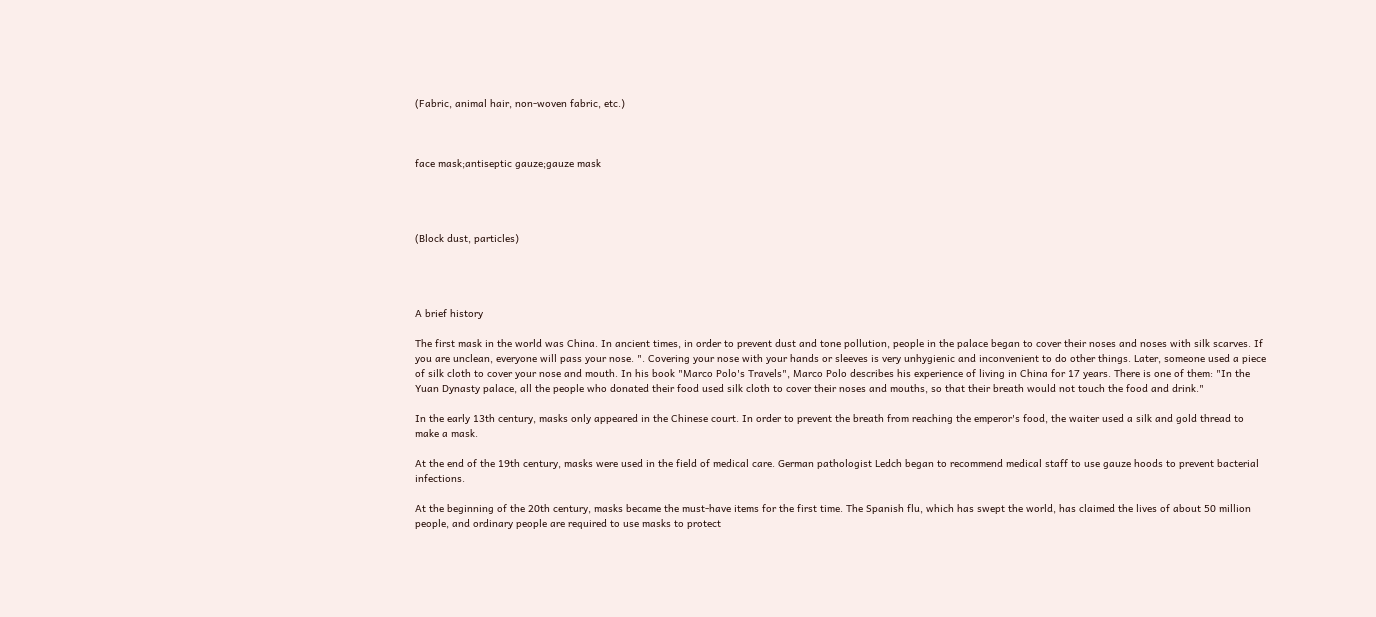(Fabric, animal hair, non-woven fabric, etc.)



face mask;antiseptic gauze;gauze mask




(Block dust, particles)




A brief history

The first mask in the world was China. In ancient times, in order to prevent dust and tone pollution, people in the palace began to cover their noses and noses with silk scarves. If you are unclean, everyone will pass your nose. ". Covering your nose with your hands or sleeves is very unhygienic and inconvenient to do other things. Later, someone used a piece of silk cloth to cover your nose and mouth. In his book "Marco Polo's Travels", Marco Polo describes his experience of living in China for 17 years. There is one of them: "In the Yuan Dynasty palace, all the people who donated their food used silk cloth to cover their noses and mouths, so that their breath would not touch the food and drink."

In the early 13th century, masks only appeared in the Chinese court. In order to prevent the breath from reaching the emperor's food, the waiter used a silk and gold thread to make a mask.

At the end of the 19th century, masks were used in the field of medical care. German pathologist Ledch began to recommend medical staff to use gauze hoods to prevent bacterial infections.

At the beginning of the 20th century, masks became the must-have items for the first time. The Spanish flu, which has swept the world, has claimed the lives of about 50 million people, and ordinary people are required to use masks to protect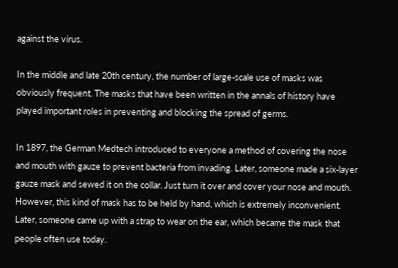against the virus.

In the middle and late 20th century, the number of large-scale use of masks was obviously frequent. The masks that have been written in the annals of history have played important roles in preventing and blocking the spread of germs.

In 1897, the German Medtech introduced to everyone a method of covering the nose and mouth with gauze to prevent bacteria from invading. Later, someone made a six-layer gauze mask and sewed it on the collar. Just turn it over and cover your nose and mouth. However, this kind of mask has to be held by hand, which is extremely inconvenient. Later, someone came up with a strap to wear on the ear, which became the mask that people often use today.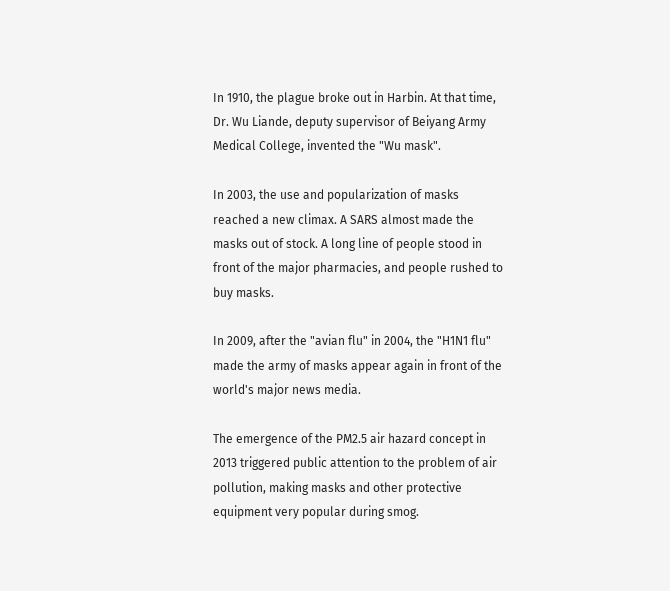In 1910, the plague broke out in Harbin. At that time, Dr. Wu Liande, deputy supervisor of Beiyang Army Medical College, invented the "Wu mask".

In 2003, the use and popularization of masks reached a new climax. A SARS almost made the masks out of stock. A long line of people stood in front of the major pharmacies, and people rushed to buy masks.

In 2009, after the "avian flu" in 2004, the "H1N1 flu" made the army of masks appear again in front of the world's major news media.

The emergence of the PM2.5 air hazard concept in 2013 triggered public attention to the problem of air pollution, making masks and other protective equipment very popular during smog.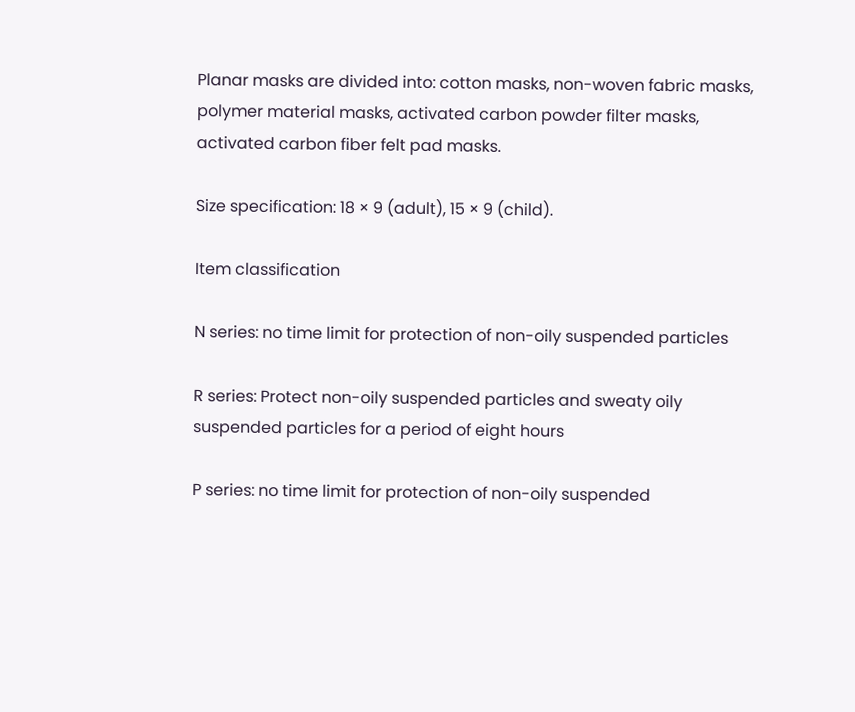Planar masks are divided into: cotton masks, non-woven fabric masks, polymer material masks, activated carbon powder filter masks, activated carbon fiber felt pad masks.

Size specification: 18 × 9 (adult), 15 × 9 (child).

Item classification

N series: no time limit for protection of non-oily suspended particles

R series: Protect non-oily suspended particles and sweaty oily suspended particles for a period of eight hours

P series: no time limit for protection of non-oily suspended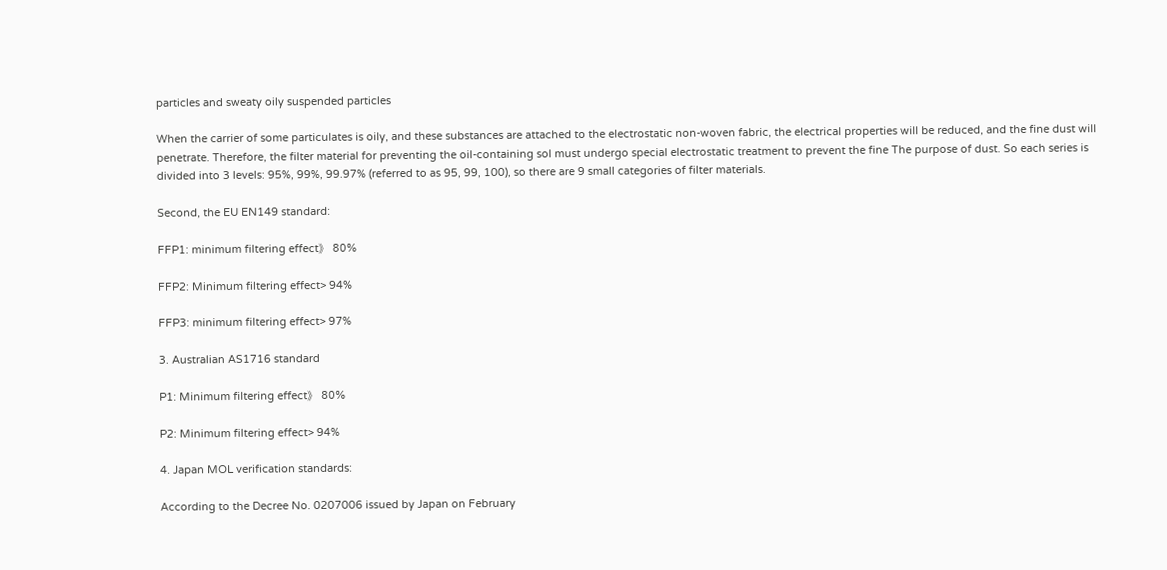particles and sweaty oily suspended particles

When the carrier of some particulates is oily, and these substances are attached to the electrostatic non-woven fabric, the electrical properties will be reduced, and the fine dust will penetrate. Therefore, the filter material for preventing the oil-containing sol must undergo special electrostatic treatment to prevent the fine The purpose of dust. So each series is divided into 3 levels: 95%, 99%, 99.97% (referred to as 95, 99, 100), so there are 9 small categories of filter materials.

Second, the EU EN149 standard:

FFP1: minimum filtering effect》 80%

FFP2: Minimum filtering effect> 94%

FFP3: minimum filtering effect> 97%

3. Australian AS1716 standard

P1: Minimum filtering effect》 80%

P2: Minimum filtering effect> 94%

4. Japan MOL verification standards:

According to the Decree No. 0207006 issued by Japan on February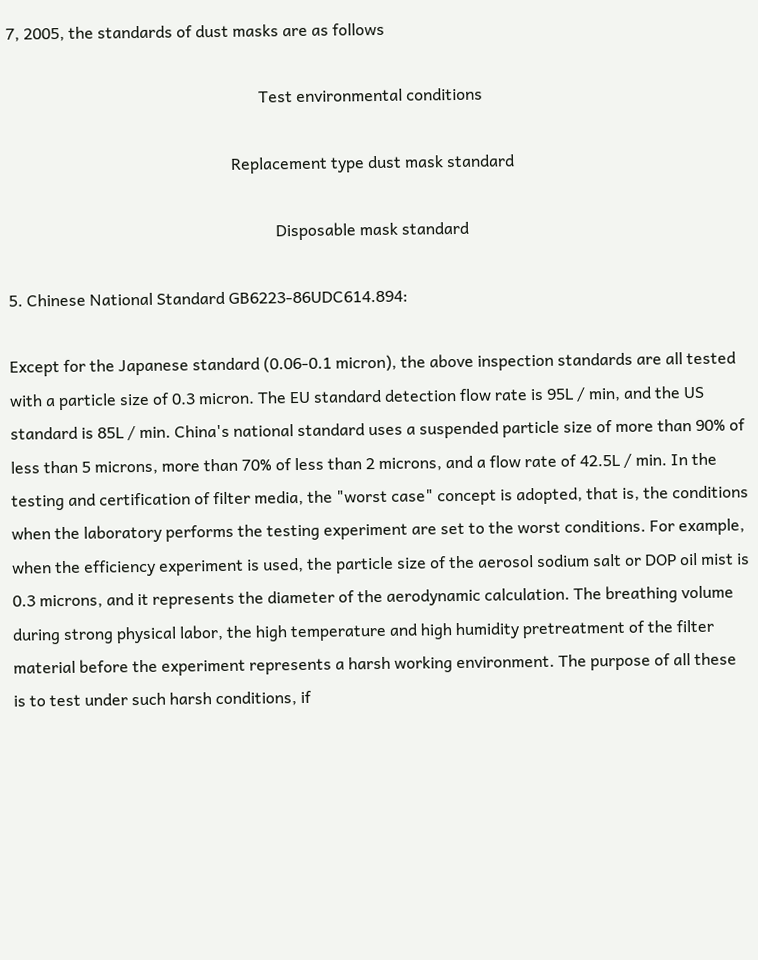7, 2005, the standards of dust masks are as follows

                                                               Test environmental conditions

                                                        Replacement type dust mask standard

                                                                   Disposable mask standard

5. Chinese National Standard GB6223-86UDC614.894:

Except for the Japanese standard (0.06-0.1 micron), the above inspection standards are all tested with a particle size of 0.3 micron. The EU standard detection flow rate is 95L / min, and the US standard is 85L / min. China's national standard uses a suspended particle size of more than 90% of less than 5 microns, more than 70% of less than 2 microns, and a flow rate of 42.5L / min. In the testing and certification of filter media, the "worst case" concept is adopted, that is, the conditions when the laboratory performs the testing experiment are set to the worst conditions. For example, when the efficiency experiment is used, the particle size of the aerosol sodium salt or DOP oil mist is 0.3 microns, and it represents the diameter of the aerodynamic calculation. The breathing volume during strong physical labor, the high temperature and high humidity pretreatment of the filter material before the experiment represents a harsh working environment. The purpose of all these is to test under such harsh conditions, if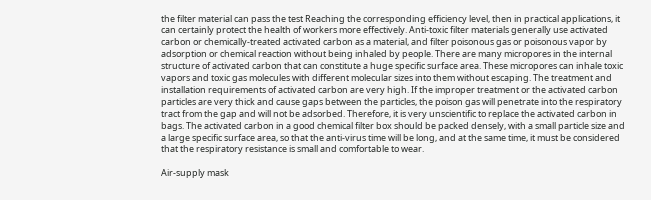the filter material can pass the test Reaching the corresponding efficiency level, then in practical applications, it can certainly protect the health of workers more effectively. Anti-toxic filter materials generally use activated carbon or chemically-treated activated carbon as a material, and filter poisonous gas or poisonous vapor by adsorption or chemical reaction without being inhaled by people. There are many micropores in the internal structure of activated carbon that can constitute a huge specific surface area. These micropores can inhale toxic vapors and toxic gas molecules with different molecular sizes into them without escaping. The treatment and installation requirements of activated carbon are very high. If the improper treatment or the activated carbon particles are very thick and cause gaps between the particles, the poison gas will penetrate into the respiratory tract from the gap and will not be adsorbed. Therefore, it is very unscientific to replace the activated carbon in bags. The activated carbon in a good chemical filter box should be packed densely, with a small particle size and a large specific surface area, so that the anti-virus time will be long, and at the same time, it must be considered that the respiratory resistance is small and comfortable to wear.

Air-supply mask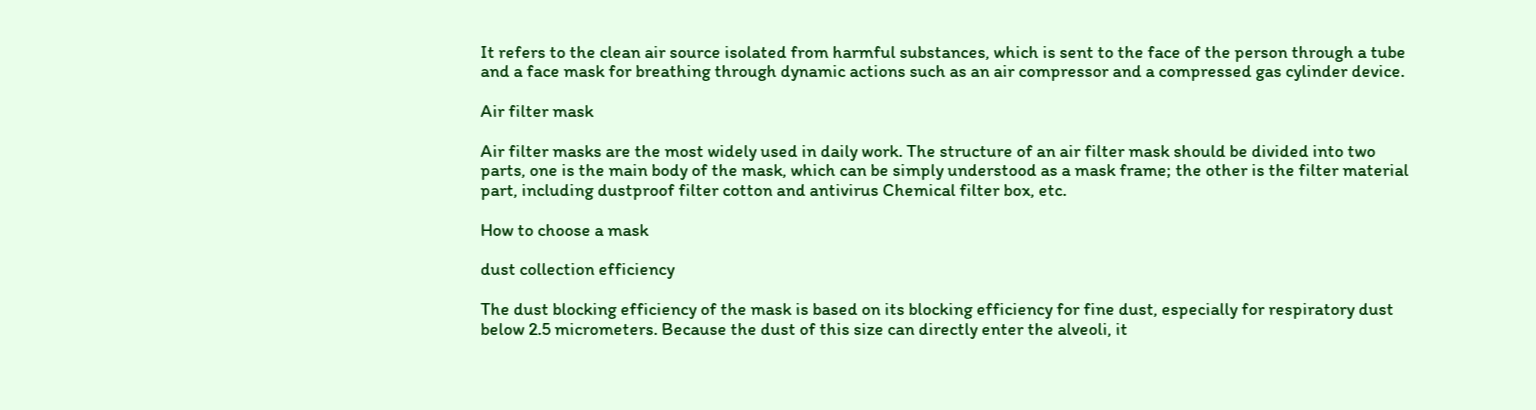It refers to the clean air source isolated from harmful substances, which is sent to the face of the person through a tube and a face mask for breathing through dynamic actions such as an air compressor and a compressed gas cylinder device.

Air filter mask

Air filter masks are the most widely used in daily work. The structure of an air filter mask should be divided into two parts, one is the main body of the mask, which can be simply understood as a mask frame; the other is the filter material part, including dustproof filter cotton and antivirus Chemical filter box, etc.

How to choose a mask

dust collection efficiency

The dust blocking efficiency of the mask is based on its blocking efficiency for fine dust, especially for respiratory dust below 2.5 micrometers. Because the dust of this size can directly enter the alveoli, it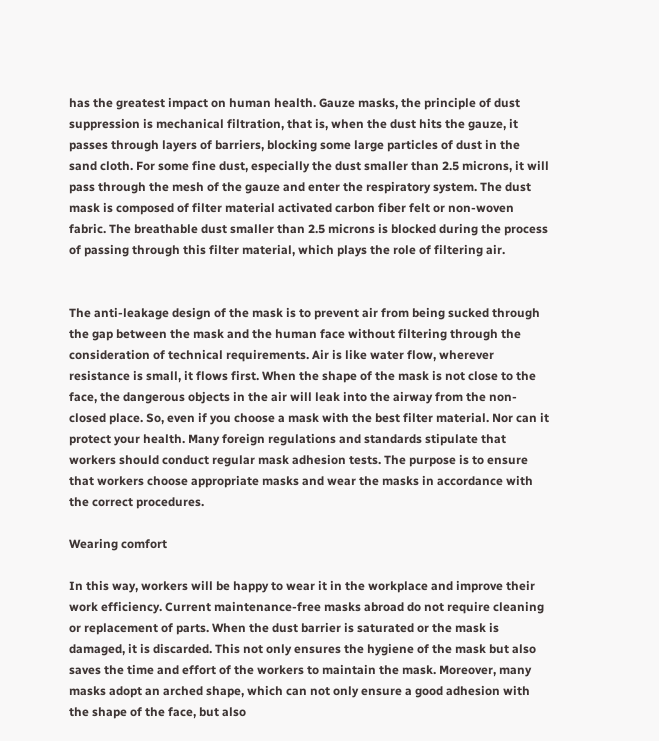has the greatest impact on human health. Gauze masks, the principle of dust suppression is mechanical filtration, that is, when the dust hits the gauze, it passes through layers of barriers, blocking some large particles of dust in the sand cloth. For some fine dust, especially the dust smaller than 2.5 microns, it will pass through the mesh of the gauze and enter the respiratory system. The dust mask is composed of filter material activated carbon fiber felt or non-woven fabric. The breathable dust smaller than 2.5 microns is blocked during the process of passing through this filter material, which plays the role of filtering air.


The anti-leakage design of the mask is to prevent air from being sucked through the gap between the mask and the human face without filtering through the consideration of technical requirements. Air is like water flow, wherever resistance is small, it flows first. When the shape of the mask is not close to the face, the dangerous objects in the air will leak into the airway from the non-closed place. So, even if you choose a mask with the best filter material. Nor can it protect your health. Many foreign regulations and standards stipulate that workers should conduct regular mask adhesion tests. The purpose is to ensure that workers choose appropriate masks and wear the masks in accordance with the correct procedures.

Wearing comfort

In this way, workers will be happy to wear it in the workplace and improve their work efficiency. Current maintenance-free masks abroad do not require cleaning or replacement of parts. When the dust barrier is saturated or the mask is damaged, it is discarded. This not only ensures the hygiene of the mask but also saves the time and effort of the workers to maintain the mask. Moreover, many masks adopt an arched shape, which can not only ensure a good adhesion with the shape of the face, but also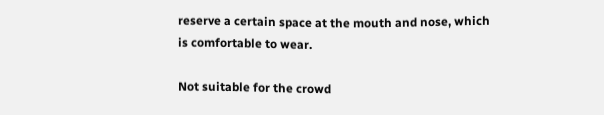reserve a certain space at the mouth and nose, which is comfortable to wear.

Not suitable for the crowd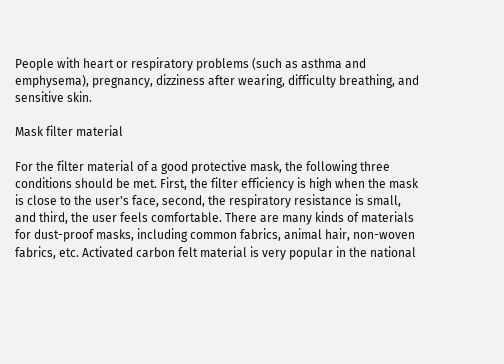People with heart or respiratory problems (such as asthma and emphysema), pregnancy, dizziness after wearing, difficulty breathing, and sensitive skin.

Mask filter material

For the filter material of a good protective mask, the following three conditions should be met. First, the filter efficiency is high when the mask is close to the user's face, second, the respiratory resistance is small, and third, the user feels comfortable. There are many kinds of materials for dust-proof masks, including common fabrics, animal hair, non-woven fabrics, etc. Activated carbon felt material is very popular in the national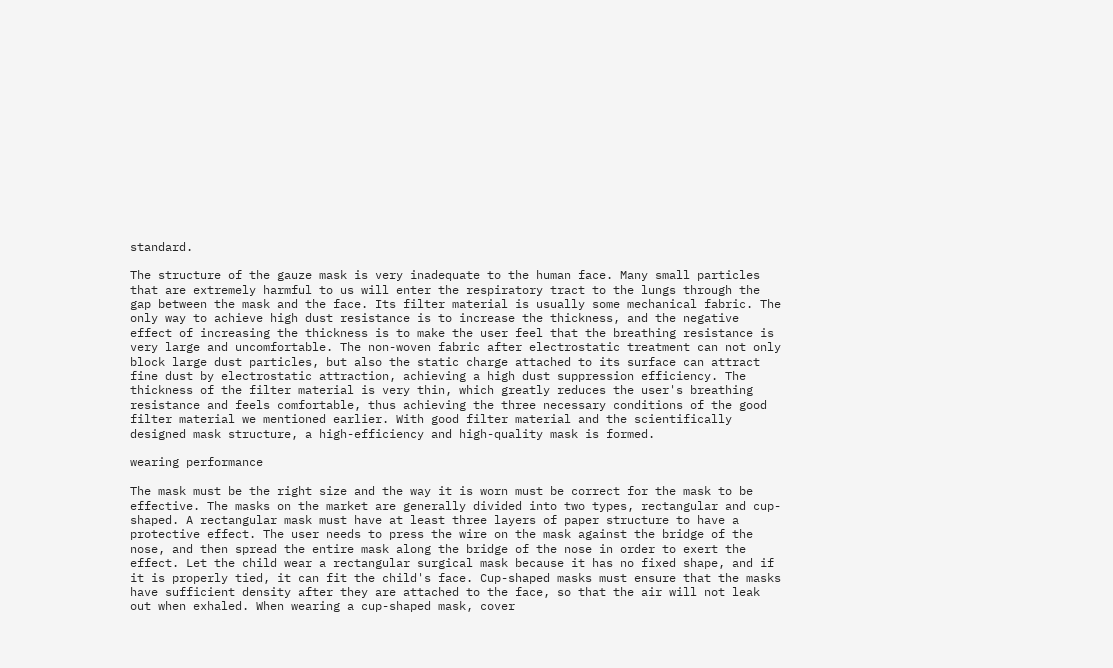standard.

The structure of the gauze mask is very inadequate to the human face. Many small particles that are extremely harmful to us will enter the respiratory tract to the lungs through the gap between the mask and the face. Its filter material is usually some mechanical fabric. The only way to achieve high dust resistance is to increase the thickness, and the negative effect of increasing the thickness is to make the user feel that the breathing resistance is very large and uncomfortable. The non-woven fabric after electrostatic treatment can not only block large dust particles, but also the static charge attached to its surface can attract fine dust by electrostatic attraction, achieving a high dust suppression efficiency. The thickness of the filter material is very thin, which greatly reduces the user's breathing resistance and feels comfortable, thus achieving the three necessary conditions of the good filter material we mentioned earlier. With good filter material and the scientifically designed mask structure, a high-efficiency and high-quality mask is formed.

wearing performance

The mask must be the right size and the way it is worn must be correct for the mask to be effective. The masks on the market are generally divided into two types, rectangular and cup-shaped. A rectangular mask must have at least three layers of paper structure to have a protective effect. The user needs to press the wire on the mask against the bridge of the nose, and then spread the entire mask along the bridge of the nose in order to exert the effect. Let the child wear a rectangular surgical mask because it has no fixed shape, and if it is properly tied, it can fit the child's face. Cup-shaped masks must ensure that the masks have sufficient density after they are attached to the face, so that the air will not leak out when exhaled. When wearing a cup-shaped mask, cover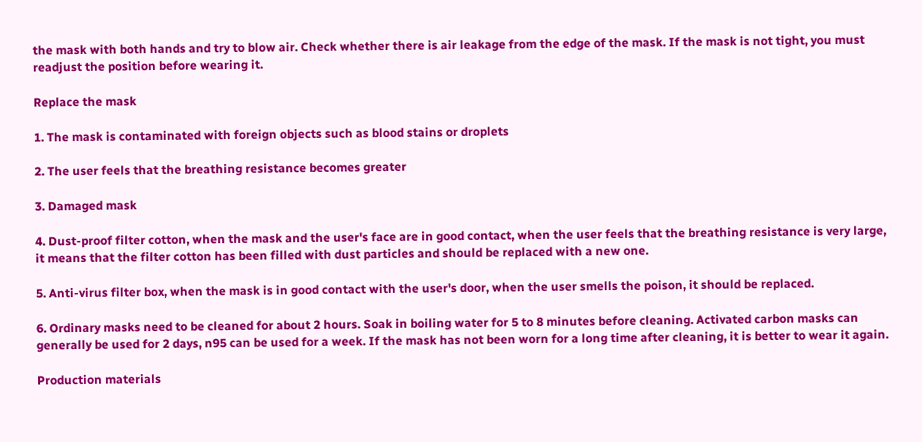the mask with both hands and try to blow air. Check whether there is air leakage from the edge of the mask. If the mask is not tight, you must readjust the position before wearing it.

Replace the mask

1. The mask is contaminated with foreign objects such as blood stains or droplets

2. The user feels that the breathing resistance becomes greater

3. Damaged mask

4. Dust-proof filter cotton, when the mask and the user's face are in good contact, when the user feels that the breathing resistance is very large, it means that the filter cotton has been filled with dust particles and should be replaced with a new one.

5. Anti-virus filter box, when the mask is in good contact with the user's door, when the user smells the poison, it should be replaced.

6. Ordinary masks need to be cleaned for about 2 hours. Soak in boiling water for 5 to 8 minutes before cleaning. Activated carbon masks can generally be used for 2 days, n95 can be used for a week. If the mask has not been worn for a long time after cleaning, it is better to wear it again.

Production materials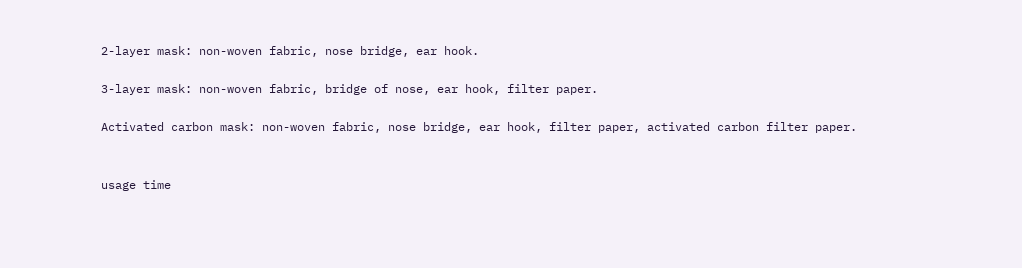2-layer mask: non-woven fabric, nose bridge, ear hook.

3-layer mask: non-woven fabric, bridge of nose, ear hook, filter paper.

Activated carbon mask: non-woven fabric, nose bridge, ear hook, filter paper, activated carbon filter paper.


usage time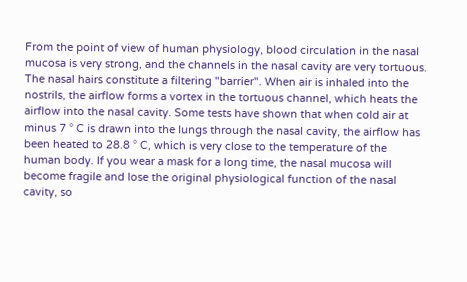From the point of view of human physiology, blood circulation in the nasal mucosa is very strong, and the channels in the nasal cavity are very tortuous. The nasal hairs constitute a filtering "barrier". When air is inhaled into the nostrils, the airflow forms a vortex in the tortuous channel, which heats the airflow into the nasal cavity. Some tests have shown that when cold air at minus 7 ° C is drawn into the lungs through the nasal cavity, the airflow has been heated to 28.8 ° C, which is very close to the temperature of the human body. If you wear a mask for a long time, the nasal mucosa will become fragile and lose the original physiological function of the nasal cavity, so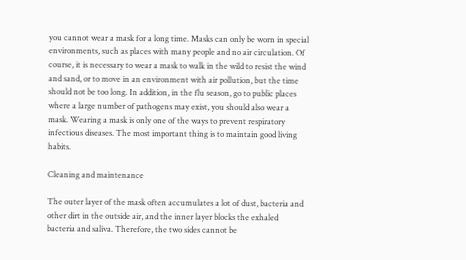you cannot wear a mask for a long time. Masks can only be worn in special environments, such as places with many people and no air circulation. Of course, it is necessary to wear a mask to walk in the wild to resist the wind and sand, or to move in an environment with air pollution, but the time should not be too long. In addition, in the flu season, go to public places where a large number of pathogens may exist, you should also wear a mask. Wearing a mask is only one of the ways to prevent respiratory infectious diseases. The most important thing is to maintain good living habits.

Cleaning and maintenance

The outer layer of the mask often accumulates a lot of dust, bacteria and other dirt in the outside air, and the inner layer blocks the exhaled bacteria and saliva. Therefore, the two sides cannot be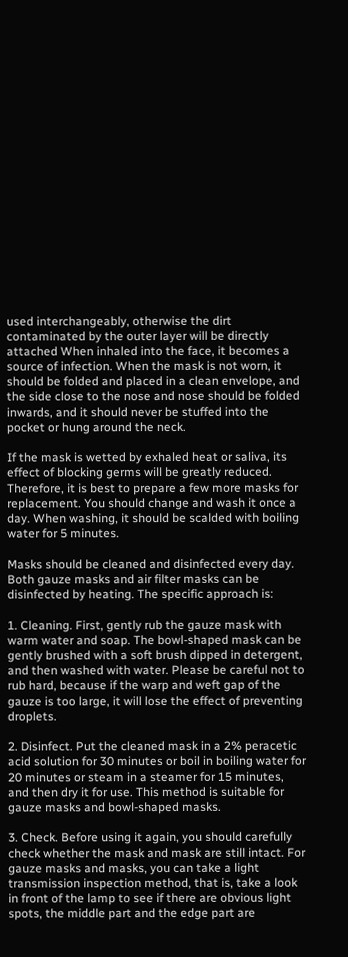used interchangeably, otherwise the dirt contaminated by the outer layer will be directly attached When inhaled into the face, it becomes a source of infection. When the mask is not worn, it should be folded and placed in a clean envelope, and the side close to the nose and nose should be folded inwards, and it should never be stuffed into the pocket or hung around the neck.

If the mask is wetted by exhaled heat or saliva, its effect of blocking germs will be greatly reduced. Therefore, it is best to prepare a few more masks for replacement. You should change and wash it once a day. When washing, it should be scalded with boiling water for 5 minutes.

Masks should be cleaned and disinfected every day. Both gauze masks and air filter masks can be disinfected by heating. The specific approach is:

1. Cleaning. First, gently rub the gauze mask with warm water and soap. The bowl-shaped mask can be gently brushed with a soft brush dipped in detergent, and then washed with water. Please be careful not to rub hard, because if the warp and weft gap of the gauze is too large, it will lose the effect of preventing droplets.

2. Disinfect. Put the cleaned mask in a 2% peracetic acid solution for 30 minutes or boil in boiling water for 20 minutes or steam in a steamer for 15 minutes, and then dry it for use. This method is suitable for gauze masks and bowl-shaped masks.

3. Check. Before using it again, you should carefully check whether the mask and mask are still intact. For gauze masks and masks, you can take a light transmission inspection method, that is, take a look in front of the lamp to see if there are obvious light spots, the middle part and the edge part are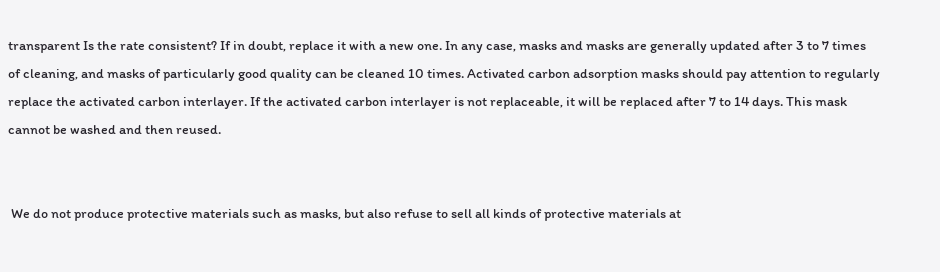transparent Is the rate consistent? If in doubt, replace it with a new one. In any case, masks and masks are generally updated after 3 to 7 times of cleaning, and masks of particularly good quality can be cleaned 10 times. Activated carbon adsorption masks should pay attention to regularly replace the activated carbon interlayer. If the activated carbon interlayer is not replaceable, it will be replaced after 7 to 14 days. This mask cannot be washed and then reused.


 We do not produce protective materials such as masks, but also refuse to sell all kinds of protective materials at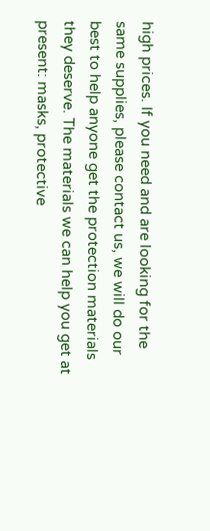high prices. If you need and are looking for the same supplies, please contact us, we will do our best to help anyone get the protection materials they deserve. The materials we can help you get at present: masks, protective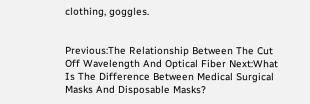clothing, goggles.


Previous:The Relationship Between The Cut Off Wavelength And Optical Fiber Next:What Is The Difference Between Medical Surgical Masks And Disposable Masks?